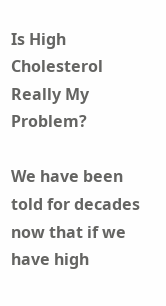Is High Cholesterol Really My Problem?

We have been told for decades now that if we have high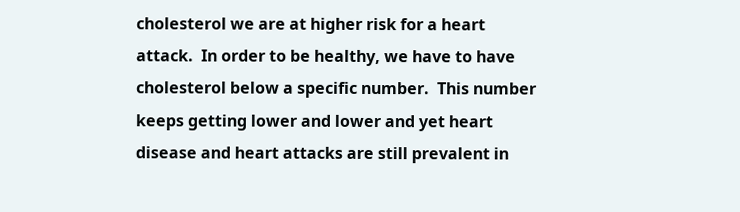cholesterol we are at higher risk for a heart attack.  In order to be healthy, we have to have cholesterol below a specific number.  This number keeps getting lower and lower and yet heart disease and heart attacks are still prevalent in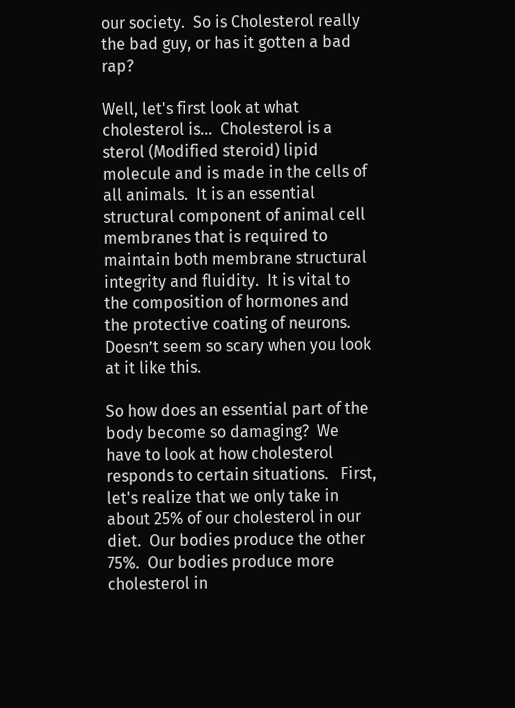our society.  So is Cholesterol really the bad guy, or has it gotten a bad rap?

Well, let's first look at what cholesterol is…  Cholesterol is a sterol (Modified steroid) lipid molecule and is made in the cells of all animals.  It is an essential structural component of animal cell membranes that is required to maintain both membrane structural integrity and fluidity.  It is vital to the composition of hormones and the protective coating of neurons.  Doesn’t seem so scary when you look at it like this.

So how does an essential part of the body become so damaging?  We have to look at how cholesterol responds to certain situations.   First, let's realize that we only take in about 25% of our cholesterol in our diet.  Our bodies produce the other 75%.  Our bodies produce more cholesterol in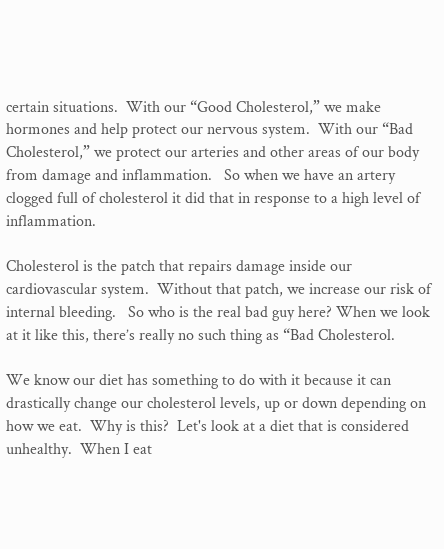certain situations.  With our “Good Cholesterol,” we make hormones and help protect our nervous system.  With our “Bad Cholesterol,” we protect our arteries and other areas of our body from damage and inflammation.   So when we have an artery clogged full of cholesterol it did that in response to a high level of inflammation.

Cholesterol is the patch that repairs damage inside our cardiovascular system.  Without that patch, we increase our risk of internal bleeding.   So who is the real bad guy here? When we look at it like this, there’s really no such thing as “Bad Cholesterol.

We know our diet has something to do with it because it can drastically change our cholesterol levels, up or down depending on how we eat.  Why is this?  Let's look at a diet that is considered unhealthy.  When I eat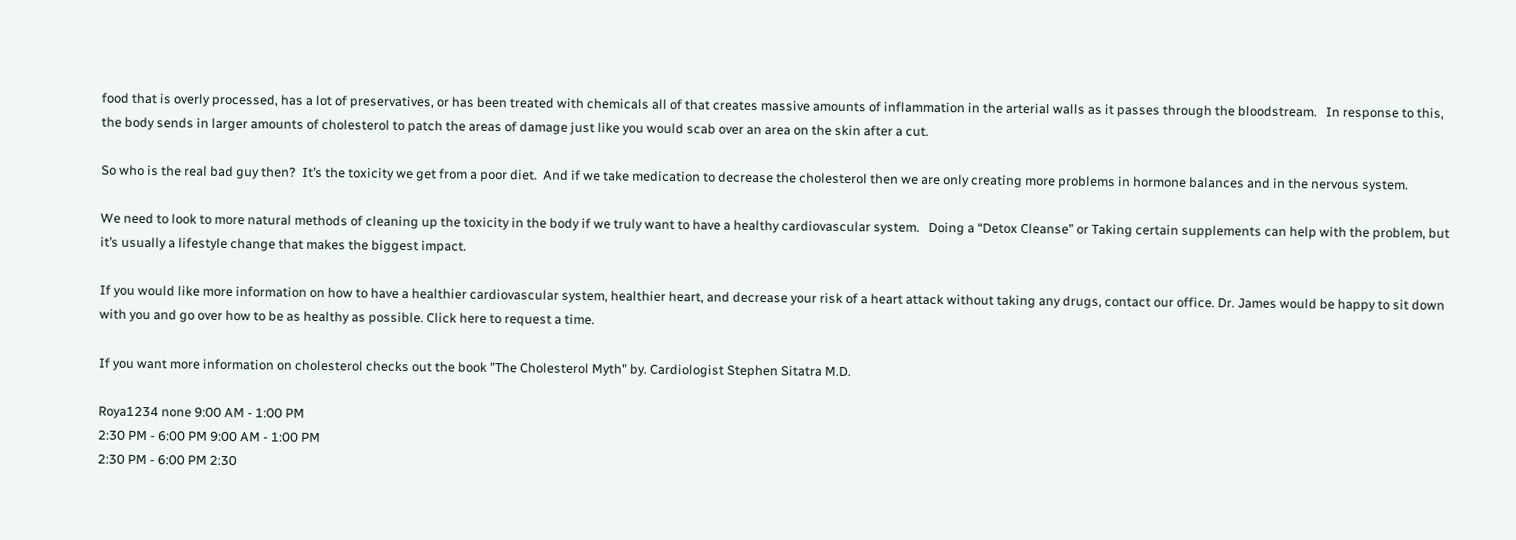food that is overly processed, has a lot of preservatives, or has been treated with chemicals all of that creates massive amounts of inflammation in the arterial walls as it passes through the bloodstream.   In response to this, the body sends in larger amounts of cholesterol to patch the areas of damage just like you would scab over an area on the skin after a cut.

So who is the real bad guy then?  It’s the toxicity we get from a poor diet.  And if we take medication to decrease the cholesterol then we are only creating more problems in hormone balances and in the nervous system.

We need to look to more natural methods of cleaning up the toxicity in the body if we truly want to have a healthy cardiovascular system.   Doing a “Detox Cleanse” or Taking certain supplements can help with the problem, but it’s usually a lifestyle change that makes the biggest impact.

If you would like more information on how to have a healthier cardiovascular system, healthier heart, and decrease your risk of a heart attack without taking any drugs, contact our office. Dr. James would be happy to sit down with you and go over how to be as healthy as possible. Click here to request a time.

If you want more information on cholesterol checks out the book "The Cholesterol Myth" by. Cardiologist Stephen Sitatra M.D.

Roya1234 none 9:00 AM - 1:00 PM
2:30 PM - 6:00 PM 9:00 AM - 1:00 PM
2:30 PM - 6:00 PM 2:30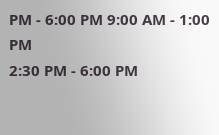PM - 6:00 PM 9:00 AM - 1:00 PM
2:30 PM - 6:00 PM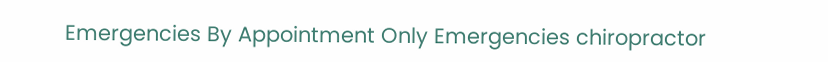Emergencies By Appointment Only Emergencies chiropractor